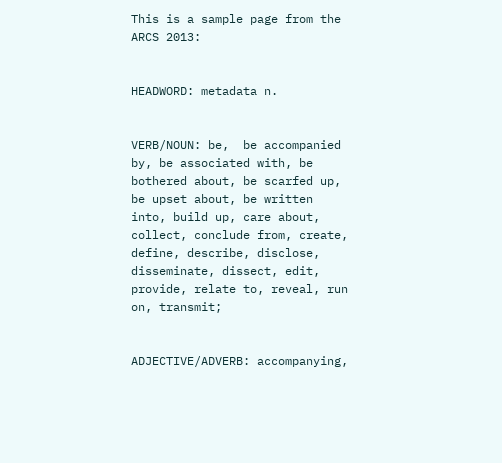This is a sample page from the ARCS 2013:


HEADWORD: metadata n.


VERB/NOUN: be,  be accompanied by, be associated with, be bothered about, be scarfed up, be upset about, be written into, build up, care about, collect, conclude from, create, define, describe, disclose, disseminate, dissect, edit, provide, relate to, reveal, run on, transmit;


ADJECTIVE/ADVERB: accompanying,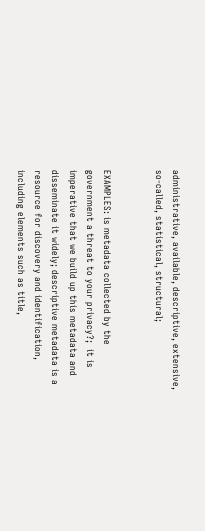administrative, available, descriptive, extensive, so‑called, statistical, structural;


EXAMPLES: is metadata collected by the government a threat to your privacy?;  it is imperative that we build up this metadata and disseminate it widely; descriptive metadata is a resource for discovery and identification, including elements such as title,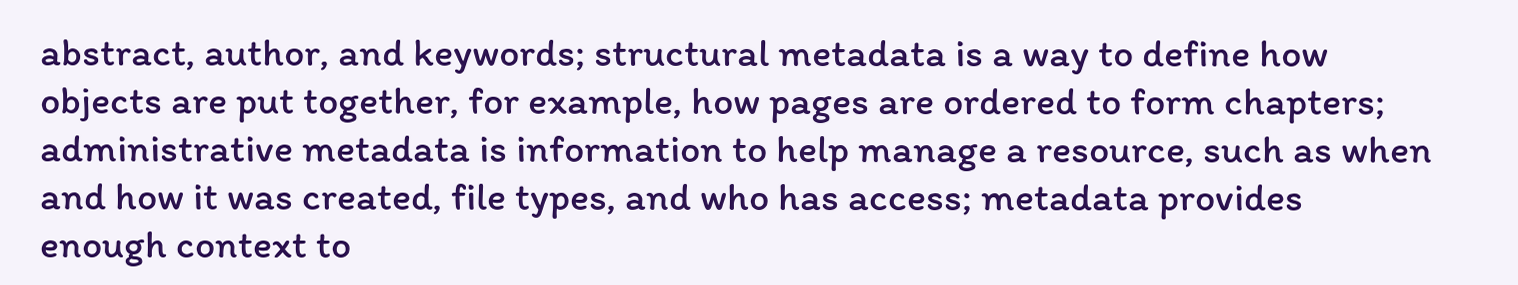abstract, author, and keywords; structural metadata is a way to define how objects are put together, for example, how pages are ordered to form chapters; administrative metadata is information to help manage a resource, such as when and how it was created, file types, and who has access; metadata provides enough context to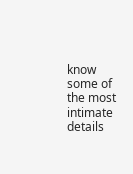know some of the most intimate details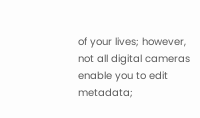of your lives; however, not all digital cameras enable you to edit metadata;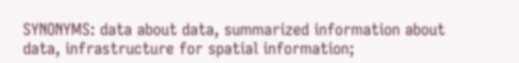SYNONYMS: data about data, summarized information about data, infrastructure for spatial information;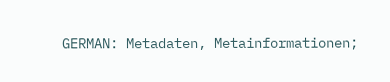GERMAN: Metadaten, Metainformationen;